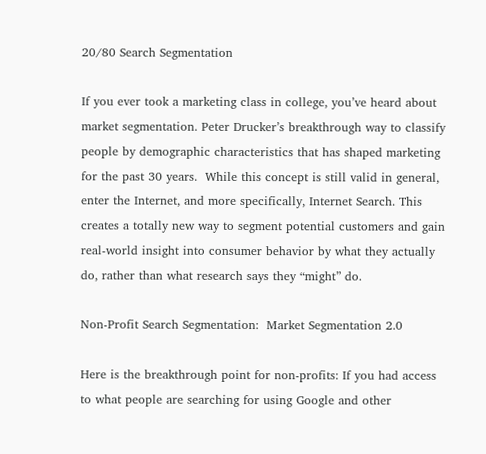20/80 Search Segmentation

If you ever took a marketing class in college, you’ve heard about market segmentation. Peter Drucker’s breakthrough way to classify people by demographic characteristics that has shaped marketing for the past 30 years.  While this concept is still valid in general, enter the Internet, and more specifically, Internet Search. This creates a totally new way to segment potential customers and gain real-world insight into consumer behavior by what they actually do, rather than what research says they “might” do.

Non-Profit Search Segmentation:  Market Segmentation 2.0

Here is the breakthrough point for non-profits: If you had access to what people are searching for using Google and other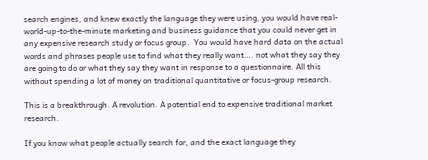search engines, and knew exactly the language they were using, you would have real-world-up-to-the-minute marketing and business guidance that you could never get in any expensive research study or focus group.  You would have hard data on the actual words and phrases people use to find what they really want…. not what they say they are going to do or what they say they want in response to a questionnaire. All this without spending a lot of money on traditional quantitative or focus-group research.

This is a breakthrough. A revolution. A potential end to expensive traditional market research.

If you know what people actually search for, and the exact language they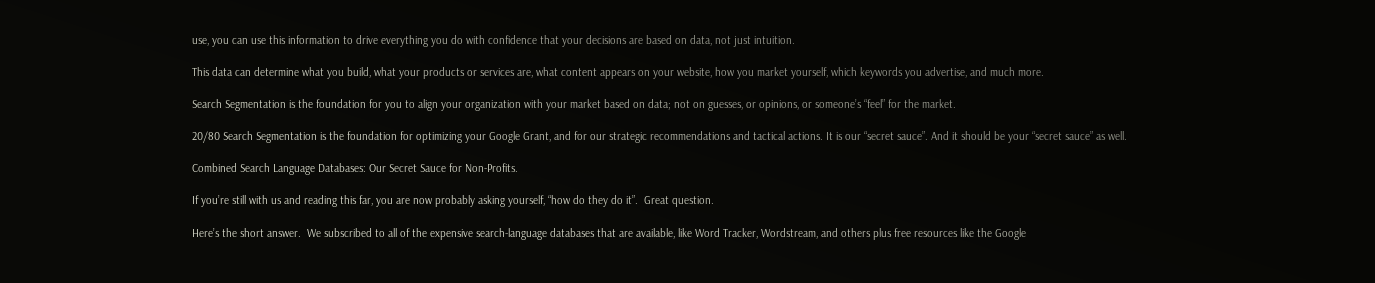use, you can use this information to drive everything you do with confidence that your decisions are based on data, not just intuition.

This data can determine what you build, what your products or services are, what content appears on your website, how you market yourself, which keywords you advertise, and much more.

Search Segmentation is the foundation for you to align your organization with your market based on data; not on guesses, or opinions, or someone’s “feel” for the market.

20/80 Search Segmentation is the foundation for optimizing your Google Grant, and for our strategic recommendations and tactical actions. It is our “secret sauce”. And it should be your “secret sauce” as well.

Combined Search Language Databases: Our Secret Sauce for Non-Profits.

If you’re still with us and reading this far, you are now probably asking yourself, “how do they do it”.  Great question.

Here’s the short answer.  We subscribed to all of the expensive search-language databases that are available, like Word Tracker, Wordstream, and others plus free resources like the Google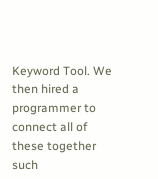Keyword Tool. We then hired a programmer to connect all of these together such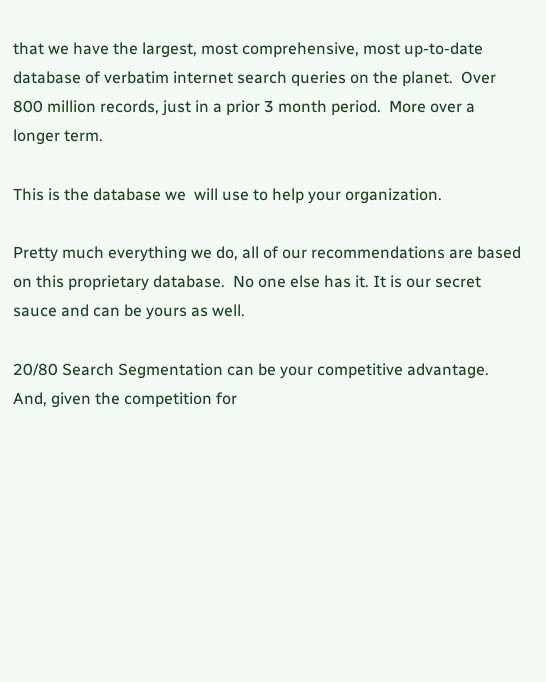that we have the largest, most comprehensive, most up-to-date database of verbatim internet search queries on the planet.  Over 800 million records, just in a prior 3 month period.  More over a longer term.

This is the database we  will use to help your organization.

Pretty much everything we do, all of our recommendations are based on this proprietary database.  No one else has it. It is our secret sauce and can be yours as well.

20/80 Search Segmentation can be your competitive advantage. And, given the competition for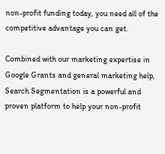non-profit funding today, you need all of the competitive advantage you can get.

Combined with our marketing expertise in Google Grants and general marketing help, Search Segmentation is a powerful and proven platform to help your non-profit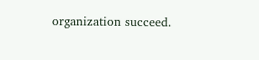organization succeed.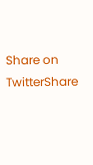Share on TwitterShare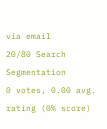via email
20/80 Search Segmentation
0 votes, 0.00 avg. rating (0% score)